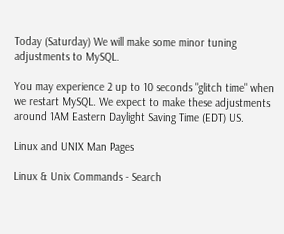Today (Saturday) We will make some minor tuning adjustments to MySQL.

You may experience 2 up to 10 seconds "glitch time" when we restart MySQL. We expect to make these adjustments around 1AM Eastern Daylight Saving Time (EDT) US.

Linux and UNIX Man Pages

Linux & Unix Commands - Search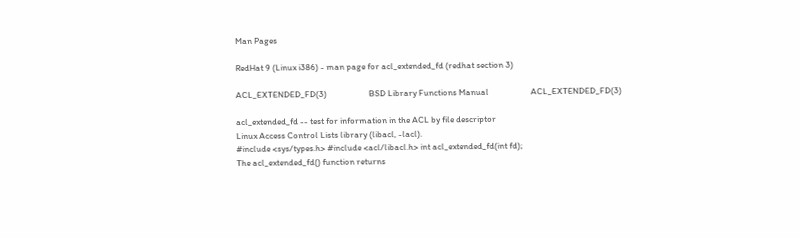Man Pages

RedHat 9 (Linux i386) - man page for acl_extended_fd (redhat section 3)

ACL_EXTENDED_FD(3)                     BSD Library Functions Manual                     ACL_EXTENDED_FD(3)

acl_extended_fd -- test for information in the ACL by file descriptor
Linux Access Control Lists library (libacl, -lacl).
#include <sys/types.h> #include <acl/libacl.h> int acl_extended_fd(int fd);
The acl_extended_fd() function returns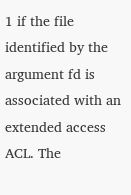1 if the file identified by the argument fd is associated with an extended access ACL. The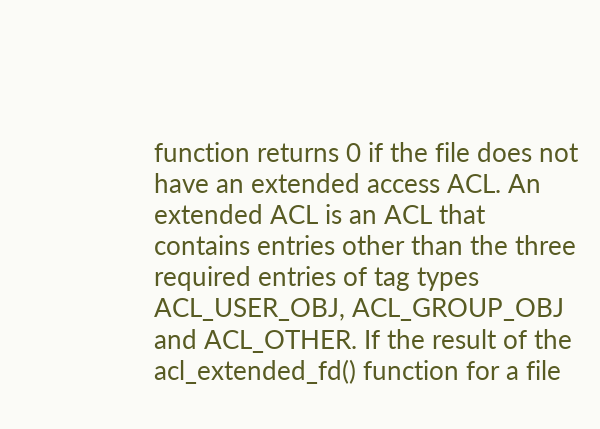function returns 0 if the file does not have an extended access ACL. An extended ACL is an ACL that contains entries other than the three required entries of tag types ACL_USER_OBJ, ACL_GROUP_OBJ and ACL_OTHER. If the result of the acl_extended_fd() function for a file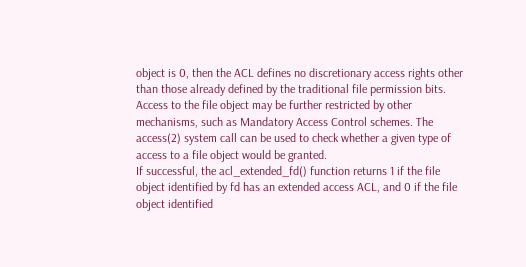object is 0, then the ACL defines no discretionary access rights other than those already defined by the traditional file permission bits. Access to the file object may be further restricted by other mechanisms, such as Mandatory Access Control schemes. The access(2) system call can be used to check whether a given type of access to a file object would be granted.
If successful, the acl_extended_fd() function returns 1 if the file object identified by fd has an extended access ACL, and 0 if the file object identified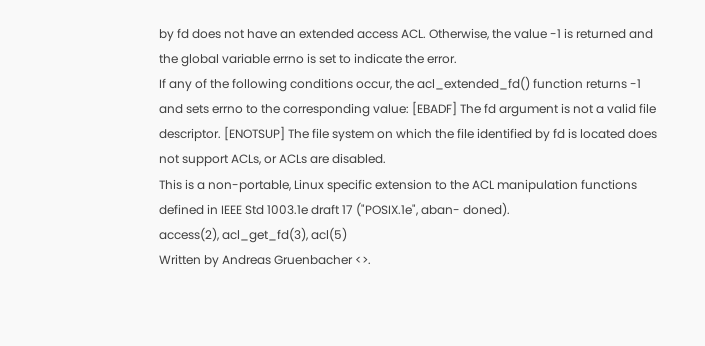by fd does not have an extended access ACL. Otherwise, the value -1 is returned and the global variable errno is set to indicate the error.
If any of the following conditions occur, the acl_extended_fd() function returns -1 and sets errno to the corresponding value: [EBADF] The fd argument is not a valid file descriptor. [ENOTSUP] The file system on which the file identified by fd is located does not support ACLs, or ACLs are disabled.
This is a non-portable, Linux specific extension to the ACL manipulation functions defined in IEEE Std 1003.1e draft 17 ("POSIX.1e", aban- doned).
access(2), acl_get_fd(3), acl(5)
Written by Andreas Gruenbacher <>.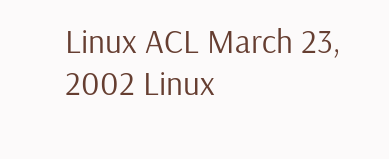Linux ACL March 23, 2002 Linux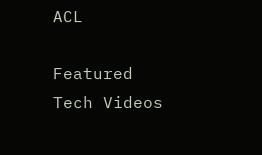ACL

Featured Tech Videos